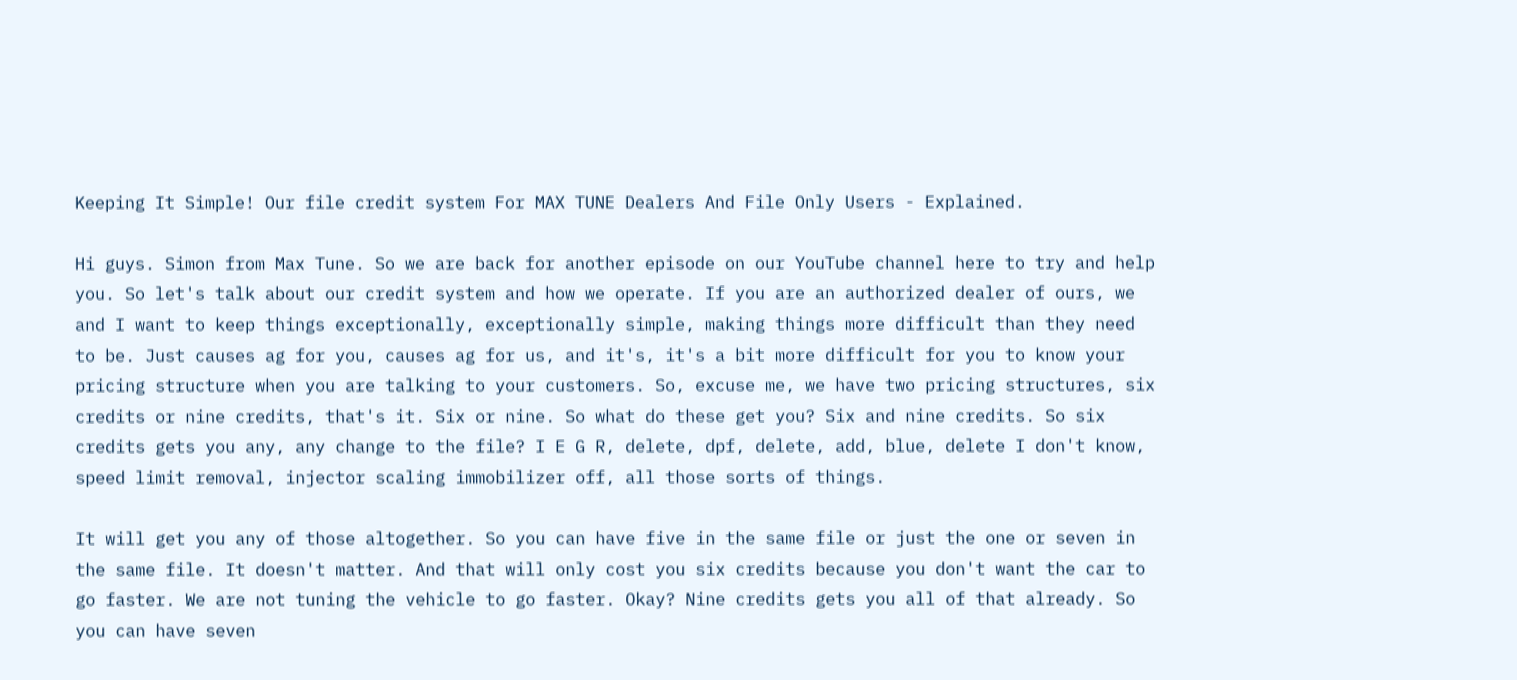Keeping It Simple! Our file credit system For MAX TUNE Dealers And File Only Users - Explained.

Hi guys. Simon from Max Tune. So we are back for another episode on our YouTube channel here to try and help you. So let's talk about our credit system and how we operate. If you are an authorized dealer of ours, we and I want to keep things exceptionally, exceptionally simple, making things more difficult than they need to be. Just causes ag for you, causes ag for us, and it's, it's a bit more difficult for you to know your pricing structure when you are talking to your customers. So, excuse me, we have two pricing structures, six credits or nine credits, that's it. Six or nine. So what do these get you? Six and nine credits. So six credits gets you any, any change to the file? I E G R, delete, dpf, delete, add, blue, delete I don't know, speed limit removal, injector scaling immobilizer off, all those sorts of things.

It will get you any of those altogether. So you can have five in the same file or just the one or seven in the same file. It doesn't matter. And that will only cost you six credits because you don't want the car to go faster. We are not tuning the vehicle to go faster. Okay? Nine credits gets you all of that already. So you can have seven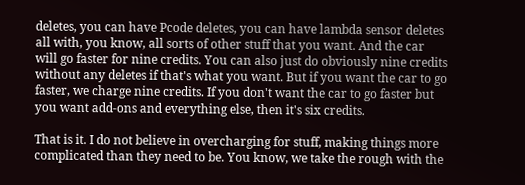deletes, you can have Pcode deletes, you can have lambda sensor deletes all with, you know, all sorts of other stuff that you want. And the car will go faster for nine credits. You can also just do obviously nine credits without any deletes if that's what you want. But if you want the car to go faster, we charge nine credits. If you don't want the car to go faster but you want add-ons and everything else, then it's six credits.

That is it. I do not believe in overcharging for stuff, making things more complicated than they need to be. You know, we take the rough with the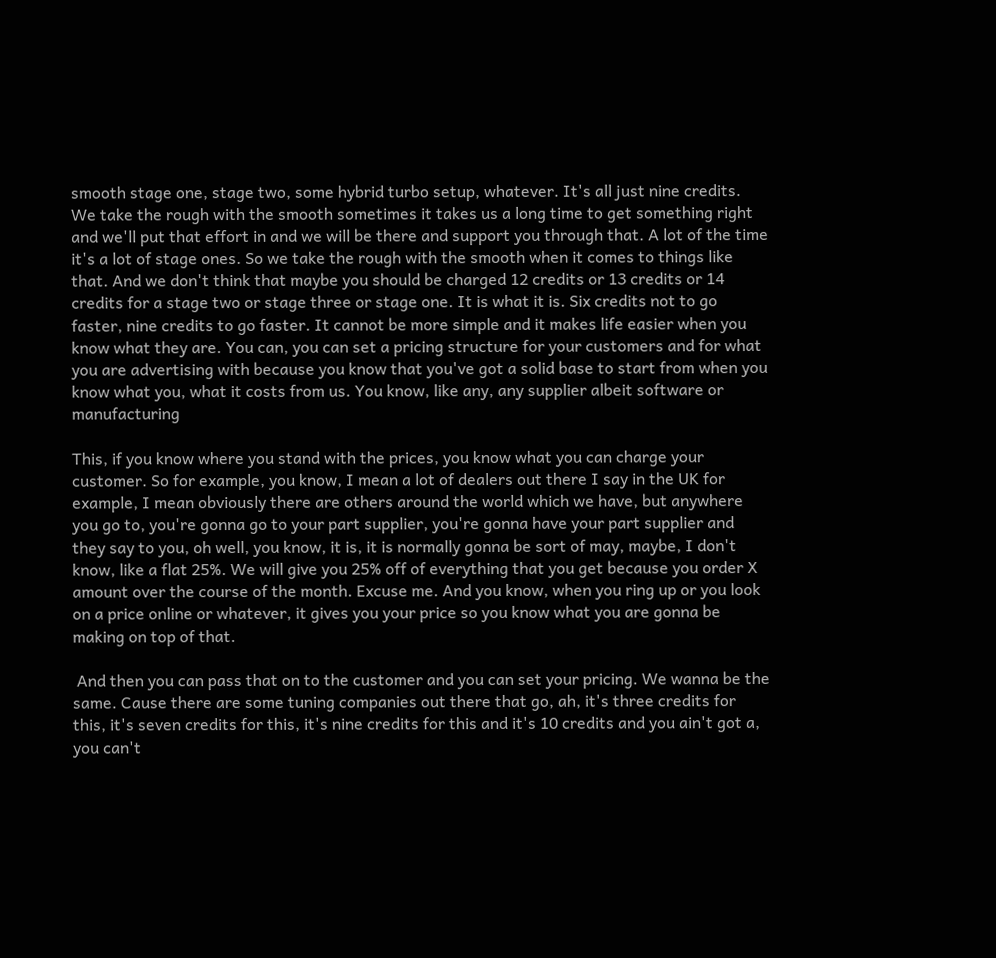smooth stage one, stage two, some hybrid turbo setup, whatever. It's all just nine credits. We take the rough with the smooth sometimes it takes us a long time to get something right and we'll put that effort in and we will be there and support you through that. A lot of the time it's a lot of stage ones. So we take the rough with the smooth when it comes to things like that. And we don't think that maybe you should be charged 12 credits or 13 credits or 14 credits for a stage two or stage three or stage one. It is what it is. Six credits not to go faster, nine credits to go faster. It cannot be more simple and it makes life easier when you know what they are. You can, you can set a pricing structure for your customers and for what you are advertising with because you know that you've got a solid base to start from when you know what you, what it costs from us. You know, like any, any supplier albeit software or manufacturing

This, if you know where you stand with the prices, you know what you can charge your customer. So for example, you know, I mean a lot of dealers out there I say in the UK for example, I mean obviously there are others around the world which we have, but anywhere you go to, you're gonna go to your part supplier, you're gonna have your part supplier and they say to you, oh well, you know, it is, it is normally gonna be sort of may, maybe, I don't know, like a flat 25%. We will give you 25% off of everything that you get because you order X amount over the course of the month. Excuse me. And you know, when you ring up or you look on a price online or whatever, it gives you your price so you know what you are gonna be making on top of that.

 And then you can pass that on to the customer and you can set your pricing. We wanna be the same. Cause there are some tuning companies out there that go, ah, it's three credits for this, it's seven credits for this, it's nine credits for this and it's 10 credits and you ain't got a, you can't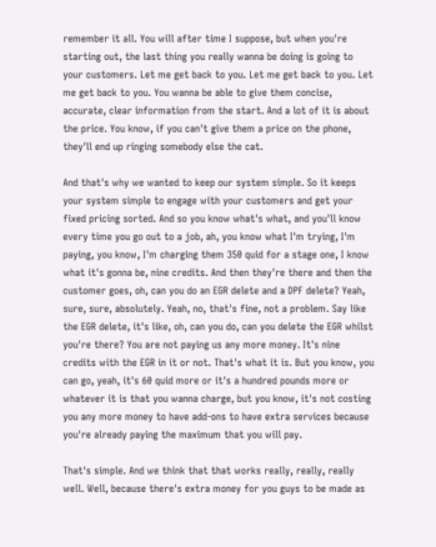remember it all. You will after time I suppose, but when you're starting out, the last thing you really wanna be doing is going to your customers. Let me get back to you. Let me get back to you. Let me get back to you. You wanna be able to give them concise, accurate, clear information from the start. And a lot of it is about the price. You know, if you can't give them a price on the phone, they'll end up ringing somebody else the cat.

And that's why we wanted to keep our system simple. So it keeps your system simple to engage with your customers and get your fixed pricing sorted. And so you know what's what, and you'll know every time you go out to a job, ah, you know what I'm trying, I'm paying, you know, I'm charging them 350 quid for a stage one, I know what it's gonna be, nine credits. And then they're there and then the customer goes, oh, can you do an EGR delete and a DPF delete? Yeah, sure, sure, absolutely. Yeah, no, that's fine, not a problem. Say like the EGR delete, it's like, oh, can you do, can you delete the EGR whilst you're there? You are not paying us any more money. It's nine credits with the EGR in it or not. That's what it is. But you know, you can go, yeah, it's 60 quid more or it's a hundred pounds more or whatever it is that you wanna charge, but you know, it's not costing you any more money to have add-ons to have extra services because you're already paying the maximum that you will pay.

That's simple. And we think that that works really, really, really well. Well, because there's extra money for you guys to be made as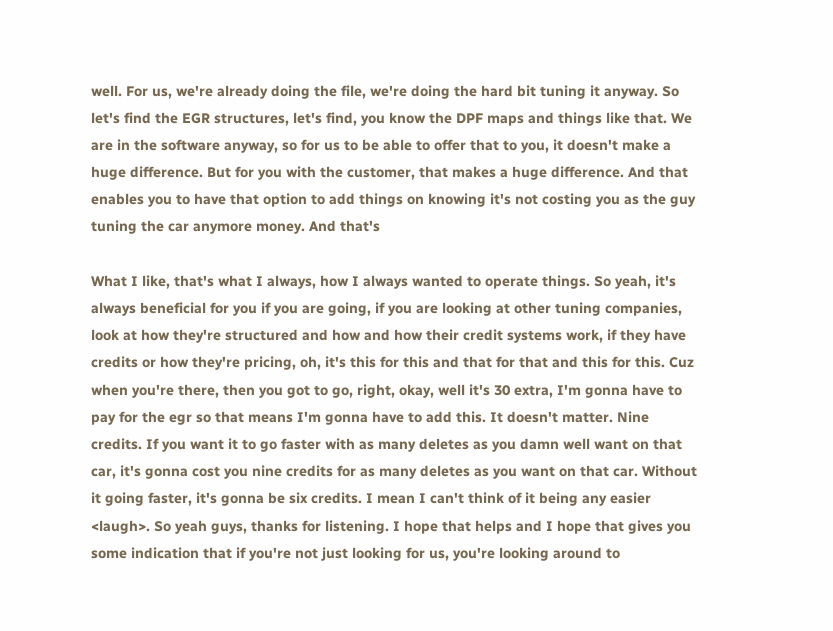well. For us, we're already doing the file, we're doing the hard bit tuning it anyway. So let's find the EGR structures, let's find, you know the DPF maps and things like that. We are in the software anyway, so for us to be able to offer that to you, it doesn't make a huge difference. But for you with the customer, that makes a huge difference. And that enables you to have that option to add things on knowing it's not costing you as the guy tuning the car anymore money. And that's

What I like, that's what I always, how I always wanted to operate things. So yeah, it's always beneficial for you if you are going, if you are looking at other tuning companies, look at how they're structured and how and how their credit systems work, if they have credits or how they're pricing, oh, it's this for this and that for that and this for this. Cuz when you're there, then you got to go, right, okay, well it's 30 extra, I'm gonna have to pay for the egr so that means I'm gonna have to add this. It doesn't matter. Nine credits. If you want it to go faster with as many deletes as you damn well want on that car, it's gonna cost you nine credits for as many deletes as you want on that car. Without it going faster, it's gonna be six credits. I mean I can't think of it being any easier <laugh>. So yeah guys, thanks for listening. I hope that helps and I hope that gives you some indication that if you're not just looking for us, you're looking around to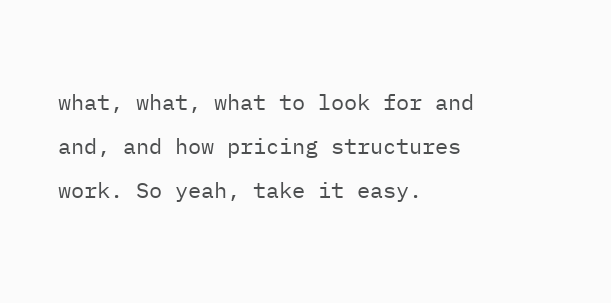what, what, what to look for and and, and how pricing structures work. So yeah, take it easy.